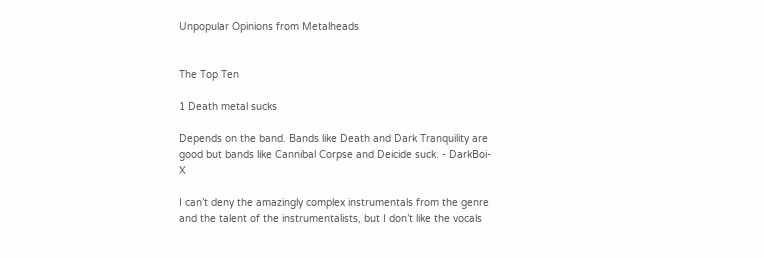Unpopular Opinions from Metalheads


The Top Ten

1 Death metal sucks

Depends on the band. Bands like Death and Dark Tranquility are good but bands like Cannibal Corpse and Deicide suck. - DarkBoi-X

I can’t deny the amazingly complex instrumentals from the genre and the talent of the instrumentalists, but I don’t like the vocals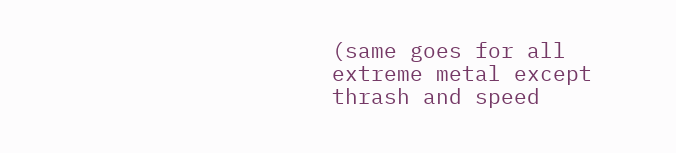(same goes for all extreme metal except thrash and speed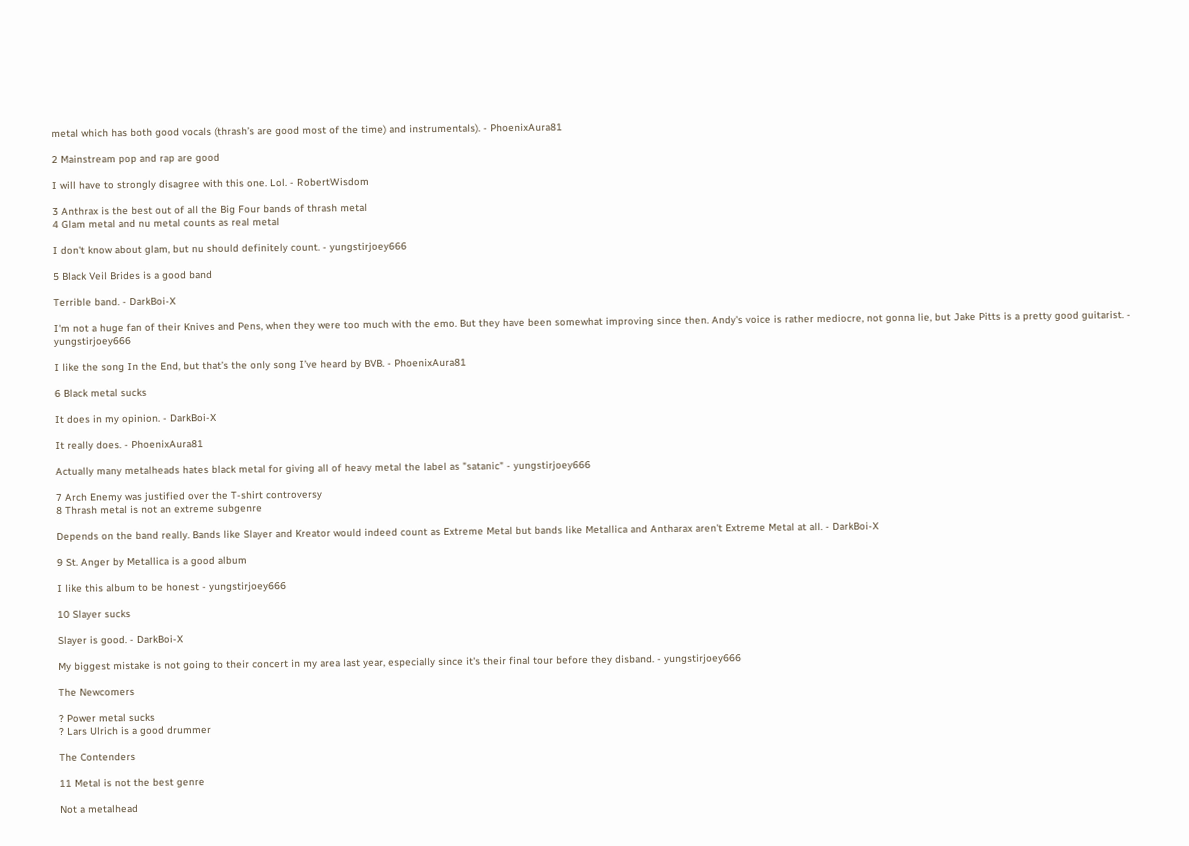metal which has both good vocals (thrash’s are good most of the time) and instrumentals). - PhoenixAura81

2 Mainstream pop and rap are good

I will have to strongly disagree with this one. Lol. - RobertWisdom

3 Anthrax is the best out of all the Big Four bands of thrash metal
4 Glam metal and nu metal counts as real metal

I don't know about glam, but nu should definitely count. - yungstirjoey666

5 Black Veil Brides is a good band

Terrible band. - DarkBoi-X

I'm not a huge fan of their Knives and Pens, when they were too much with the emo. But they have been somewhat improving since then. Andy's voice is rather mediocre, not gonna lie, but Jake Pitts is a pretty good guitarist. - yungstirjoey666

I like the song In the End, but that’s the only song I’ve heard by BVB. - PhoenixAura81

6 Black metal sucks

It does in my opinion. - DarkBoi-X

It really does. - PhoenixAura81

Actually many metalheads hates black metal for giving all of heavy metal the label as "satanic" - yungstirjoey666

7 Arch Enemy was justified over the T-shirt controversy
8 Thrash metal is not an extreme subgenre

Depends on the band really. Bands like Slayer and Kreator would indeed count as Extreme Metal but bands like Metallica and Antharax aren't Extreme Metal at all. - DarkBoi-X

9 St. Anger by Metallica is a good album

I like this album to be honest - yungstirjoey666

10 Slayer sucks

Slayer is good. - DarkBoi-X

My biggest mistake is not going to their concert in my area last year, especially since it's their final tour before they disband. - yungstirjoey666

The Newcomers

? Power metal sucks
? Lars Ulrich is a good drummer

The Contenders

11 Metal is not the best genre

Not a metalhead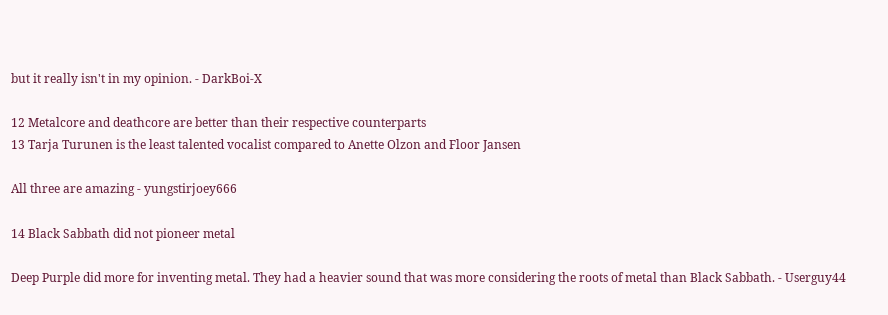but it really isn't in my opinion. - DarkBoi-X

12 Metalcore and deathcore are better than their respective counterparts
13 Tarja Turunen is the least talented vocalist compared to Anette Olzon and Floor Jansen

All three are amazing - yungstirjoey666

14 Black Sabbath did not pioneer metal

Deep Purple did more for inventing metal. They had a heavier sound that was more considering the roots of metal than Black Sabbath. - Userguy44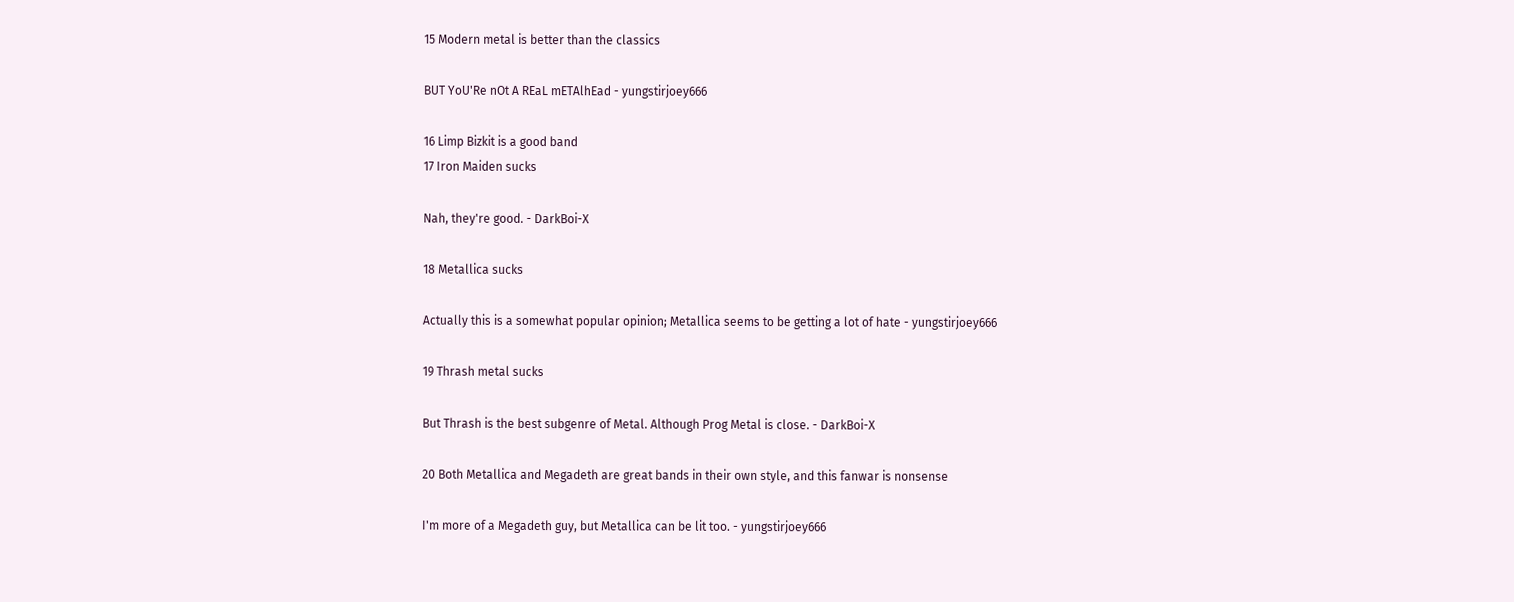15 Modern metal is better than the classics

BUT YoU'Re nOt A REaL mETAlhEad - yungstirjoey666

16 Limp Bizkit is a good band
17 Iron Maiden sucks

Nah, they're good. - DarkBoi-X

18 Metallica sucks

Actually this is a somewhat popular opinion; Metallica seems to be getting a lot of hate - yungstirjoey666

19 Thrash metal sucks

But Thrash is the best subgenre of Metal. Although Prog Metal is close. - DarkBoi-X

20 Both Metallica and Megadeth are great bands in their own style, and this fanwar is nonsense

I'm more of a Megadeth guy, but Metallica can be lit too. - yungstirjoey666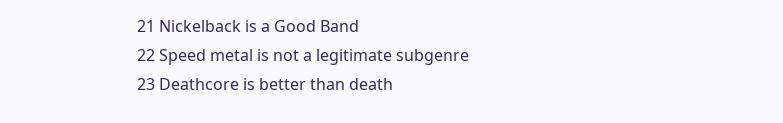21 Nickelback is a Good Band
22 Speed metal is not a legitimate subgenre
23 Deathcore is better than death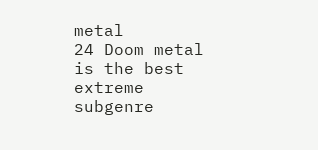metal
24 Doom metal is the best extreme subgenre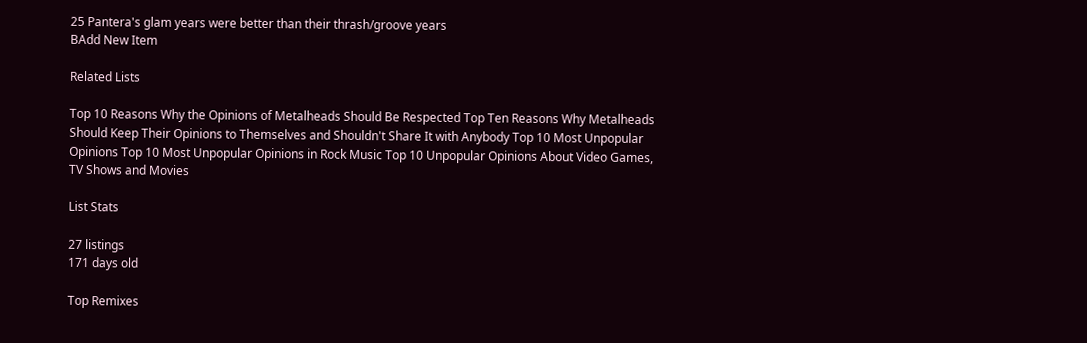25 Pantera's glam years were better than their thrash/groove years
BAdd New Item

Related Lists

Top 10 Reasons Why the Opinions of Metalheads Should Be Respected Top Ten Reasons Why Metalheads Should Keep Their Opinions to Themselves and Shouldn't Share It with Anybody Top 10 Most Unpopular Opinions Top 10 Most Unpopular Opinions in Rock Music Top 10 Unpopular Opinions About Video Games, TV Shows and Movies

List Stats

27 listings
171 days old

Top Remixes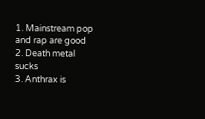1. Mainstream pop and rap are good
2. Death metal sucks
3. Anthrax is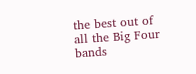the best out of all the Big Four bands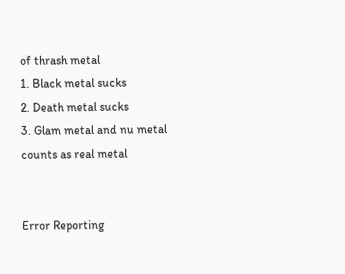of thrash metal
1. Black metal sucks
2. Death metal sucks
3. Glam metal and nu metal counts as real metal


Error Reporting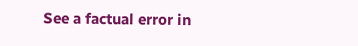See a factual error in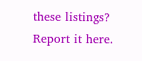these listings? Report it here.